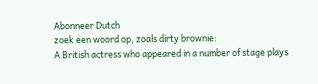Abonneer Dutch
zoek een woord op, zoals dirty brownie:
A British actress who appeared in a number of stage plays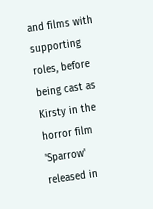and films with supporting roles, before being cast as Kirsty in the horror film 'Sparrow' released in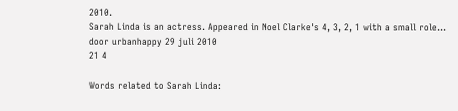2010.
Sarah Linda is an actress. Appeared in Noel Clarke's 4, 3, 2, 1 with a small role...
door urbanhappy 29 juli 2010
21 4

Words related to Sarah Linda: